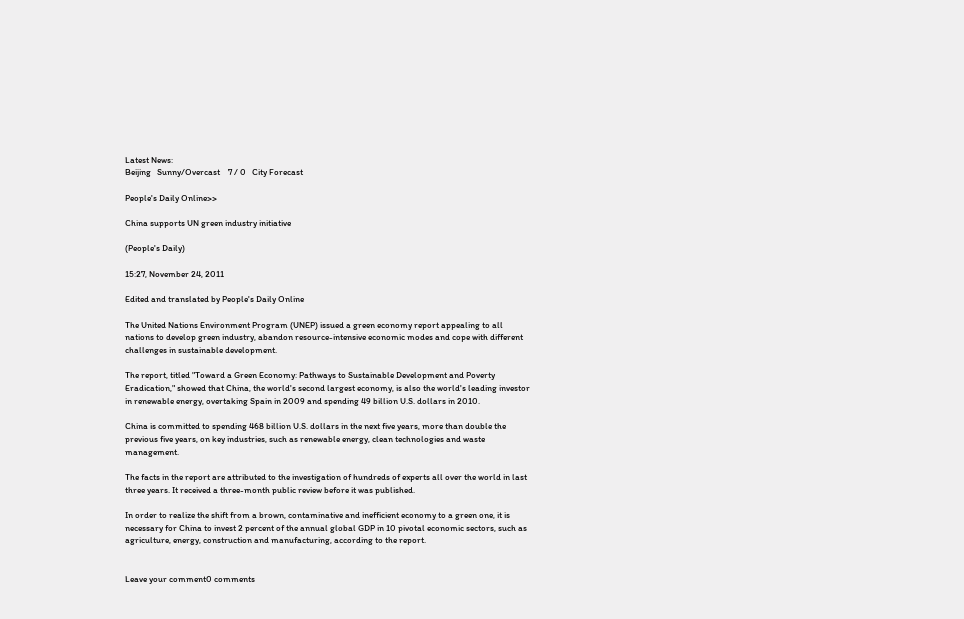Latest News:
Beijing   Sunny/Overcast    7 / 0   City Forecast

People's Daily Online>>

China supports UN green industry initiative

(People's Daily)

15:27, November 24, 2011

Edited and translated by People's Daily Online

The United Nations Environment Program (UNEP) issued a green economy report appealing to all nations to develop green industry, abandon resource-intensive economic modes and cope with different challenges in sustainable development.

The report, titled "Toward a Green Economy: Pathways to Sustainable Development and Poverty Eradication," showed that China, the world's second largest economy, is also the world's leading investor in renewable energy, overtaking Spain in 2009 and spending 49 billion U.S. dollars in 2010.

China is committed to spending 468 billion U.S. dollars in the next five years, more than double the previous five years, on key industries, such as renewable energy, clean technologies and waste management.

The facts in the report are attributed to the investigation of hundreds of experts all over the world in last three years. It received a three-month public review before it was published.

In order to realize the shift from a brown, contaminative and inefficient economy to a green one, it is necessary for China to invest 2 percent of the annual global GDP in 10 pivotal economic sectors, such as agriculture, energy, construction and manufacturing, according to the report.


Leave your comment0 comments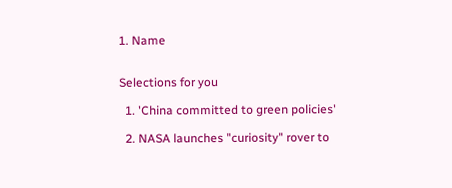1. Name


Selections for you

  1. 'China committed to green policies'

  2. NASA launches "curiosity" rover to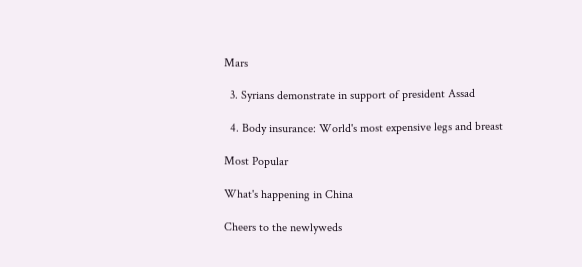Mars

  3. Syrians demonstrate in support of president Assad

  4. Body insurance: World's most expensive legs and breast

Most Popular

What's happening in China

Cheers to the newlyweds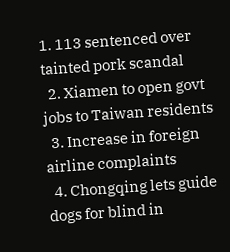1. 113 sentenced over tainted pork scandal
  2. Xiamen to open govt jobs to Taiwan residents
  3. Increase in foreign airline complaints
  4. Chongqing lets guide dogs for blind in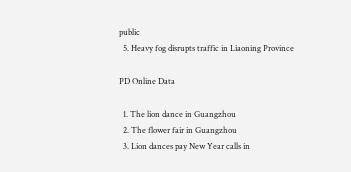public
  5. Heavy fog disrupts traffic in Liaoning Province

PD Online Data

  1. The lion dance in Guangzhou
  2. The flower fair in Guangzhou
  3. Lion dances pay New Year calls in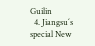Guilin
  4. Jiangsu´s special New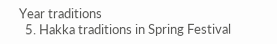Year traditions
  5. Hakka traditions in Spring Festival